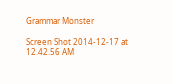Grammar Monster

Screen Shot 2014-12-17 at 12.42.56 AM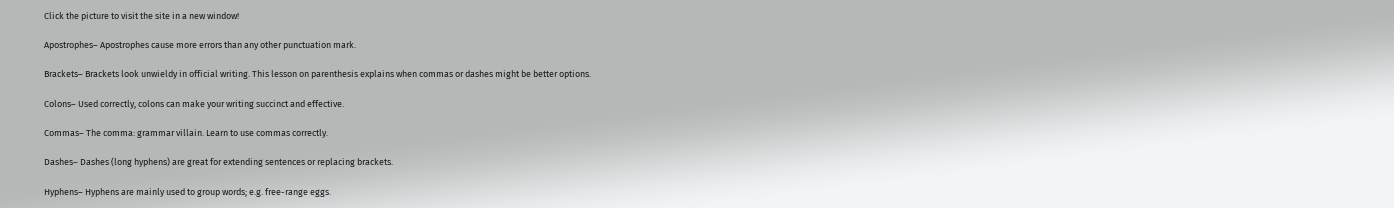Click the picture to visit the site in a new window!

Apostrophes– Apostrophes cause more errors than any other punctuation mark.

Brackets– Brackets look unwieldy in official writing. This lesson on parenthesis explains when commas or dashes might be better options.

Colons– Used correctly, colons can make your writing succinct and effective.

Commas– The comma: grammar villain. Learn to use commas correctly.

Dashes– Dashes (long hyphens) are great for extending sentences or replacing brackets.

Hyphens– Hyphens are mainly used to group words; e.g. free-range eggs.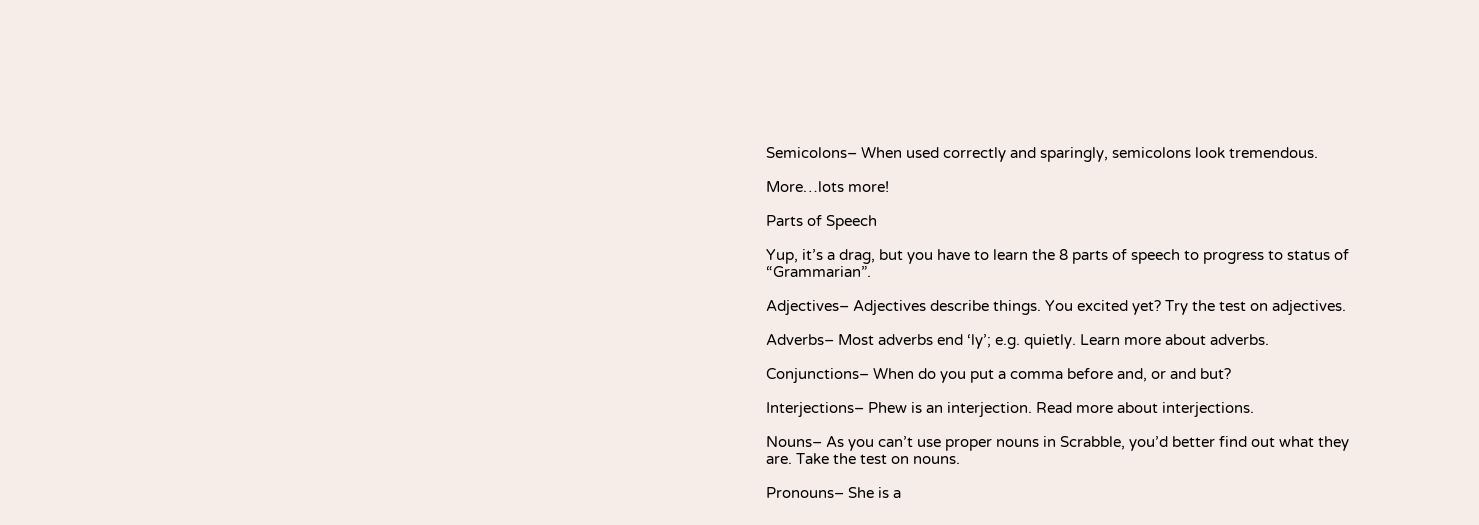Semicolons– When used correctly and sparingly, semicolons look tremendous.

More…lots more!

Parts of Speech

Yup, it’s a drag, but you have to learn the 8 parts of speech to progress to status of “Grammarian”.

Adjectives– Adjectives describe things. You excited yet? Try the test on adjectives.

Adverbs– Most adverbs end ‘ly’; e.g. quietly. Learn more about adverbs.

Conjunctions– When do you put a comma before and, or and but?

Interjections– Phew is an interjection. Read more about interjections.

Nouns– As you can’t use proper nouns in Scrabble, you’d better find out what they are. Take the test on nouns.

Pronouns– She is a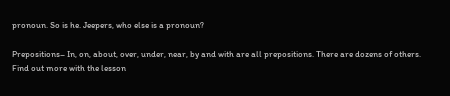pronoun. So is he. Jeepers, who else is a pronoun?

Prepositions– In, on, about, over, under, near, by and with are all prepositions. There are dozens of others. Find out more with the lesson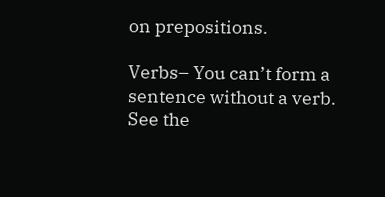on prepositions.

Verbs– You can’t form a sentence without a verb. See the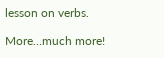lesson on verbs.

More…much more!